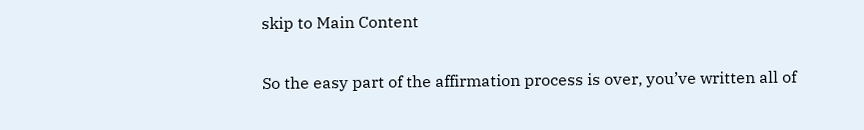skip to Main Content

So the easy part of the affirmation process is over, you’ve written all of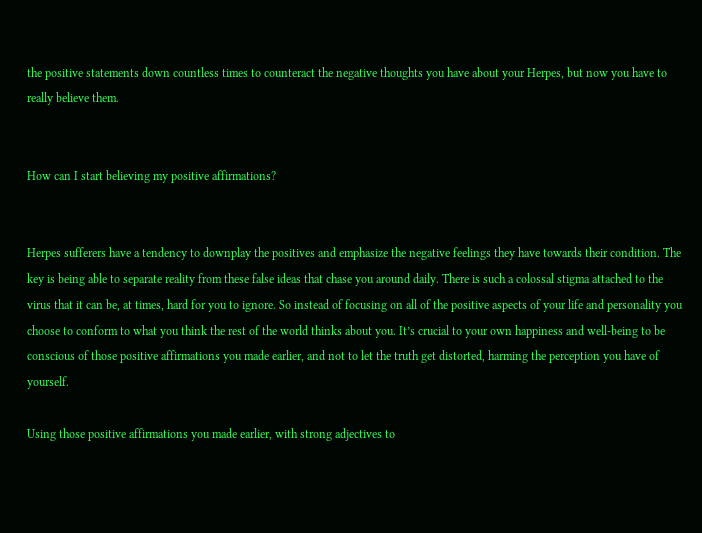the positive statements down countless times to counteract the negative thoughts you have about your Herpes, but now you have to really believe them.


How can I start believing my positive affirmations?


Herpes sufferers have a tendency to downplay the positives and emphasize the negative feelings they have towards their condition. The key is being able to separate reality from these false ideas that chase you around daily. There is such a colossal stigma attached to the virus that it can be, at times, hard for you to ignore. So instead of focusing on all of the positive aspects of your life and personality you choose to conform to what you think the rest of the world thinks about you. It’s crucial to your own happiness and well-being to be conscious of those positive affirmations you made earlier, and not to let the truth get distorted, harming the perception you have of yourself.

Using those positive affirmations you made earlier, with strong adjectives to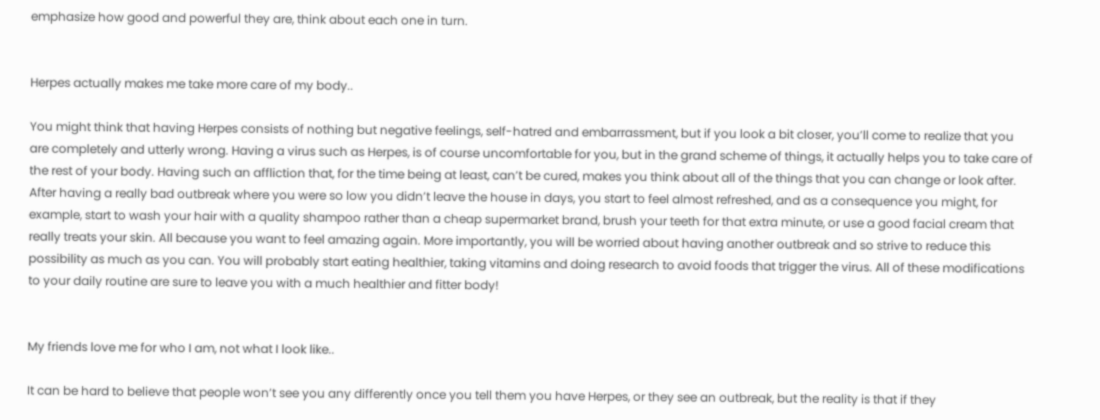emphasize how good and powerful they are, think about each one in turn.


Herpes actually makes me take more care of my body..

You might think that having Herpes consists of nothing but negative feelings, self-hatred and embarrassment, but if you look a bit closer, you’ll come to realize that you are completely and utterly wrong. Having a virus such as Herpes, is of course uncomfortable for you, but in the grand scheme of things, it actually helps you to take care of the rest of your body. Having such an affliction that, for the time being at least, can’t be cured, makes you think about all of the things that you can change or look after. After having a really bad outbreak where you were so low you didn’t leave the house in days, you start to feel almost refreshed, and as a consequence you might, for example, start to wash your hair with a quality shampoo rather than a cheap supermarket brand, brush your teeth for that extra minute, or use a good facial cream that really treats your skin. All because you want to feel amazing again. More importantly, you will be worried about having another outbreak and so strive to reduce this possibility as much as you can. You will probably start eating healthier, taking vitamins and doing research to avoid foods that trigger the virus. All of these modifications to your daily routine are sure to leave you with a much healthier and fitter body!


My friends love me for who I am, not what I look like..

It can be hard to believe that people won’t see you any differently once you tell them you have Herpes, or they see an outbreak, but the reality is that if they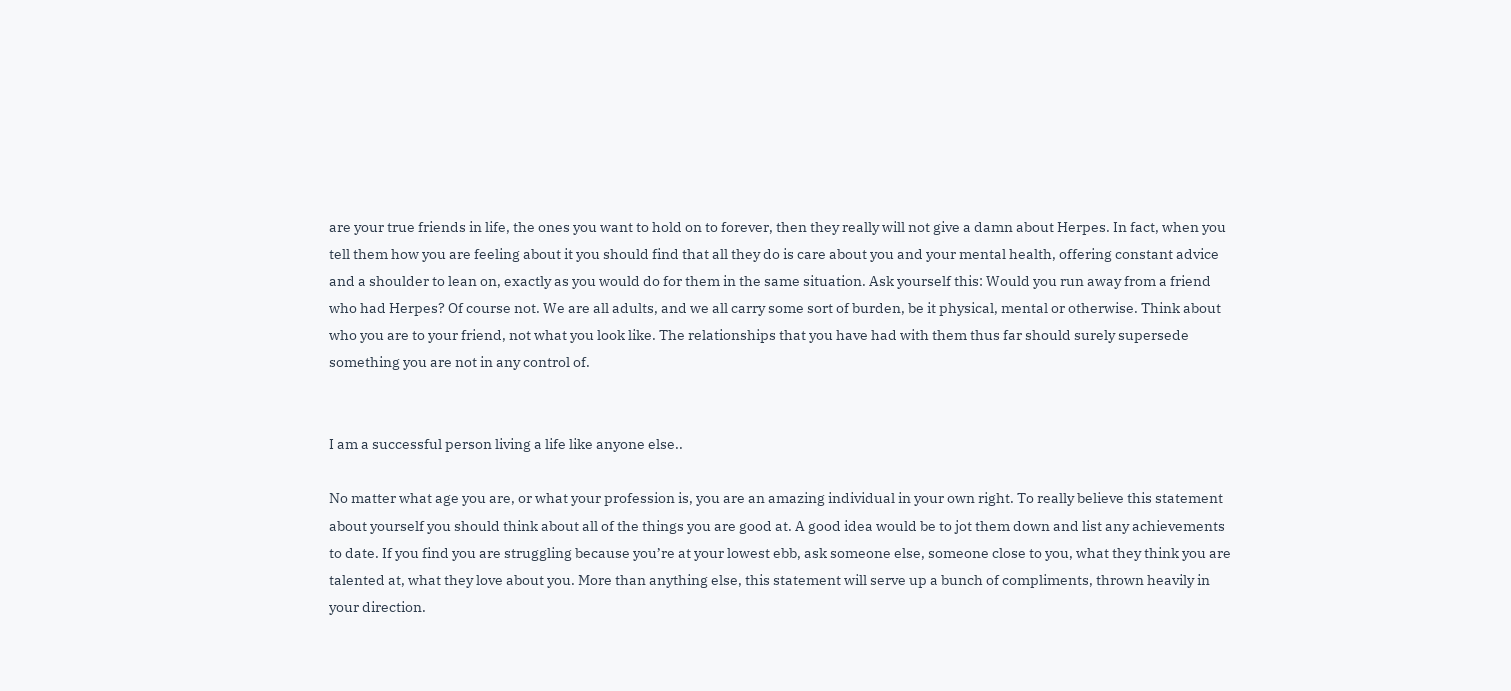are your true friends in life, the ones you want to hold on to forever, then they really will not give a damn about Herpes. In fact, when you tell them how you are feeling about it you should find that all they do is care about you and your mental health, offering constant advice and a shoulder to lean on, exactly as you would do for them in the same situation. Ask yourself this: Would you run away from a friend who had Herpes? Of course not. We are all adults, and we all carry some sort of burden, be it physical, mental or otherwise. Think about who you are to your friend, not what you look like. The relationships that you have had with them thus far should surely supersede something you are not in any control of.


I am a successful person living a life like anyone else..

No matter what age you are, or what your profession is, you are an amazing individual in your own right. To really believe this statement about yourself you should think about all of the things you are good at. A good idea would be to jot them down and list any achievements to date. If you find you are struggling because you’re at your lowest ebb, ask someone else, someone close to you, what they think you are talented at, what they love about you. More than anything else, this statement will serve up a bunch of compliments, thrown heavily in your direction.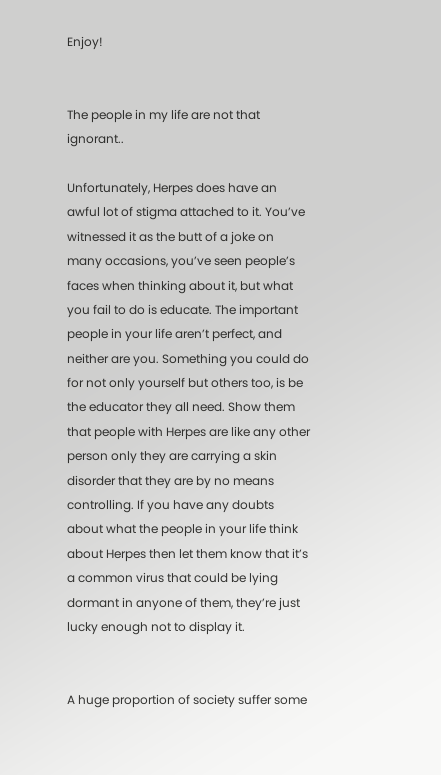Enjoy!


The people in my life are not that ignorant..

Unfortunately, Herpes does have an awful lot of stigma attached to it. You’ve witnessed it as the butt of a joke on many occasions, you’ve seen people’s faces when thinking about it, but what you fail to do is educate. The important people in your life aren’t perfect, and neither are you. Something you could do for not only yourself but others too, is be the educator they all need. Show them that people with Herpes are like any other person only they are carrying a skin disorder that they are by no means controlling. If you have any doubts about what the people in your life think about Herpes then let them know that it’s a common virus that could be lying dormant in anyone of them, they’re just lucky enough not to display it.


A huge proportion of society suffer some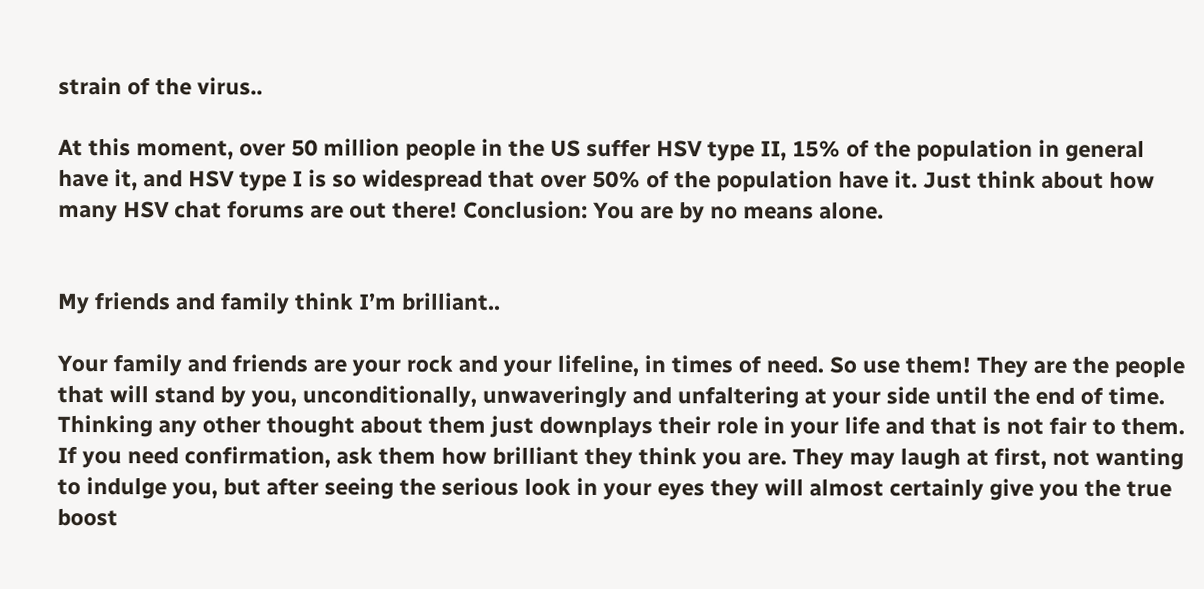strain of the virus..

At this moment, over 50 million people in the US suffer HSV type II, 15% of the population in general have it, and HSV type I is so widespread that over 50% of the population have it. Just think about how many HSV chat forums are out there! Conclusion: You are by no means alone.


My friends and family think I’m brilliant..

Your family and friends are your rock and your lifeline, in times of need. So use them! They are the people that will stand by you, unconditionally, unwaveringly and unfaltering at your side until the end of time. Thinking any other thought about them just downplays their role in your life and that is not fair to them. If you need confirmation, ask them how brilliant they think you are. They may laugh at first, not wanting to indulge you, but after seeing the serious look in your eyes they will almost certainly give you the true boost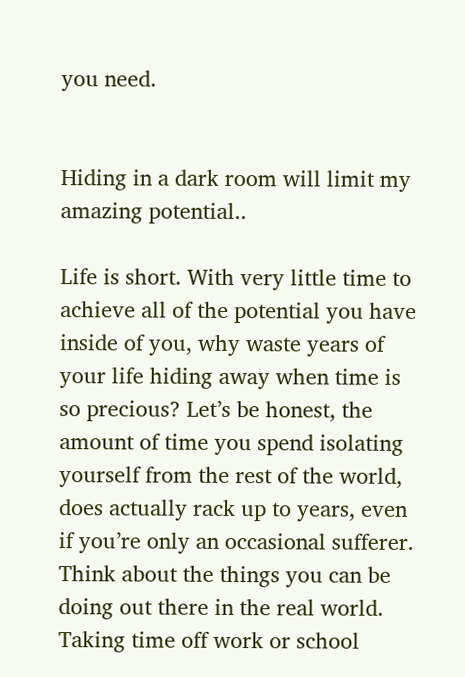you need.


Hiding in a dark room will limit my amazing potential..

Life is short. With very little time to achieve all of the potential you have inside of you, why waste years of your life hiding away when time is so precious? Let’s be honest, the amount of time you spend isolating yourself from the rest of the world, does actually rack up to years, even if you’re only an occasional sufferer. Think about the things you can be doing out there in the real world. Taking time off work or school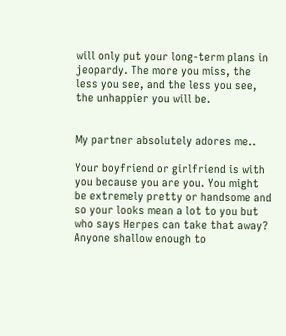will only put your long-term plans in jeopardy. The more you miss, the less you see, and the less you see, the unhappier you will be.


My partner absolutely adores me..

Your boyfriend or girlfriend is with you because you are you. You might be extremely pretty or handsome and so your looks mean a lot to you but who says Herpes can take that away? Anyone shallow enough to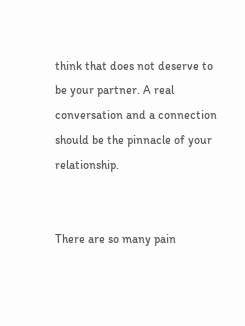think that does not deserve to be your partner. A real conversation and a connection should be the pinnacle of your relationship.


There are so many pain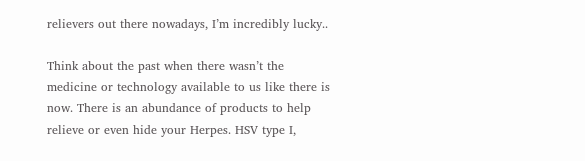relievers out there nowadays, I’m incredibly lucky..

Think about the past when there wasn’t the medicine or technology available to us like there is now. There is an abundance of products to help relieve or even hide your Herpes. HSV type I,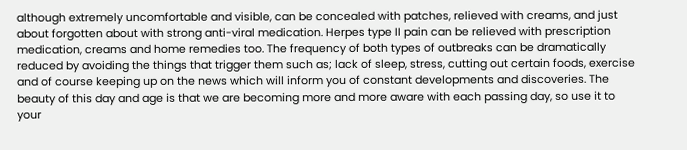although extremely uncomfortable and visible, can be concealed with patches, relieved with creams, and just about forgotten about with strong anti-viral medication. Herpes type II pain can be relieved with prescription medication, creams and home remedies too. The frequency of both types of outbreaks can be dramatically reduced by avoiding the things that trigger them such as; lack of sleep, stress, cutting out certain foods, exercise and of course keeping up on the news which will inform you of constant developments and discoveries. The beauty of this day and age is that we are becoming more and more aware with each passing day, so use it to your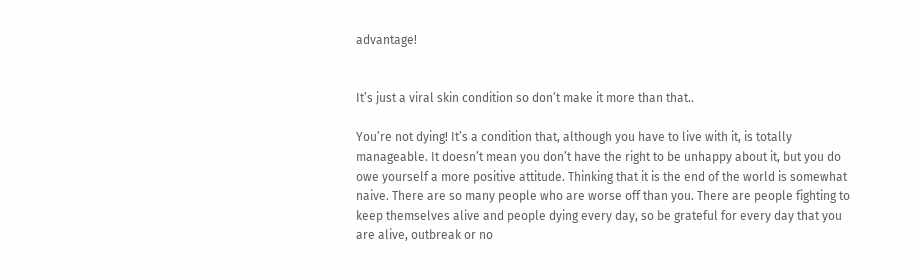advantage!


It’s just a viral skin condition so don’t make it more than that..

You’re not dying! It’s a condition that, although you have to live with it, is totally manageable. It doesn’t mean you don’t have the right to be unhappy about it, but you do owe yourself a more positive attitude. Thinking that it is the end of the world is somewhat naive. There are so many people who are worse off than you. There are people fighting to keep themselves alive and people dying every day, so be grateful for every day that you are alive, outbreak or no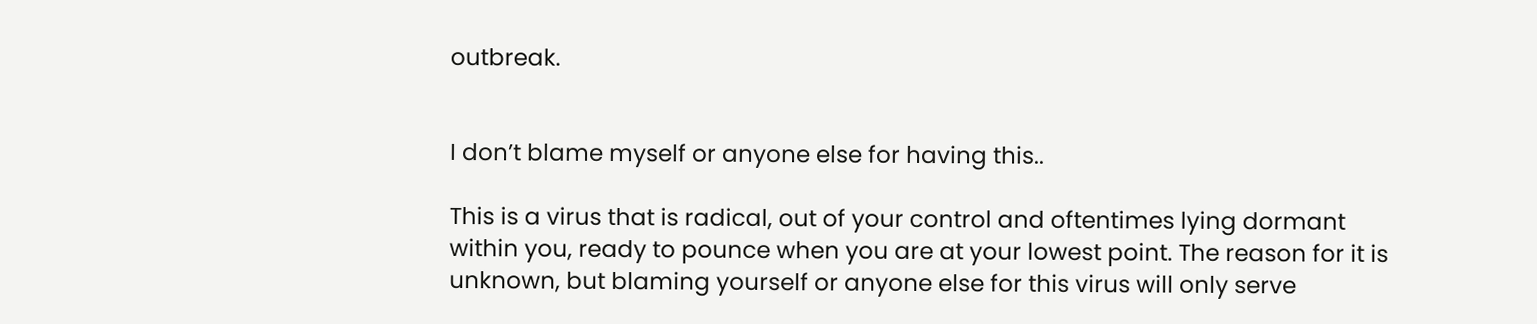outbreak.


I don’t blame myself or anyone else for having this..

This is a virus that is radical, out of your control and oftentimes lying dormant within you, ready to pounce when you are at your lowest point. The reason for it is unknown, but blaming yourself or anyone else for this virus will only serve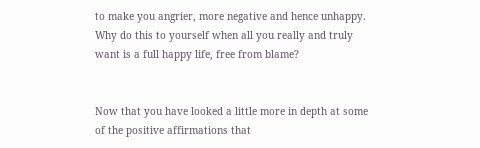to make you angrier, more negative and hence unhappy. Why do this to yourself when all you really and truly want is a full happy life, free from blame?


Now that you have looked a little more in depth at some of the positive affirmations that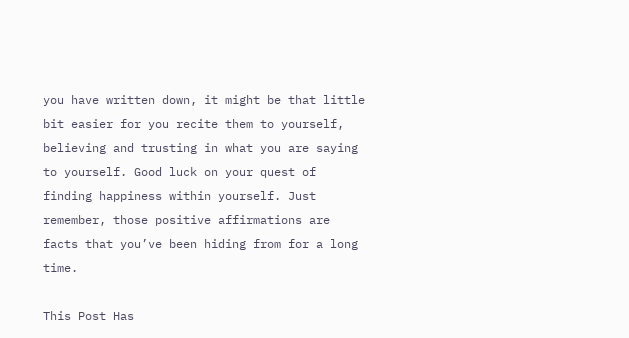you have written down, it might be that little bit easier for you recite them to yourself, believing and trusting in what you are saying to yourself. Good luck on your quest of finding happiness within yourself. Just remember, those positive affirmations are facts that you’ve been hiding from for a long time.

This Post Has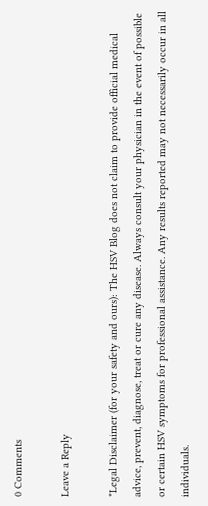0 Comments

Leave a Reply

*Legal Disclaimer (for your safety and ours): The HSV Blog does not claim to provide official medical advice, prevent, diagnose, treat or cure any disease. Always consult your physician in the event of possible or certain HSV symptoms for professional assistance. Any results reported may not necessarily occur in all individuals.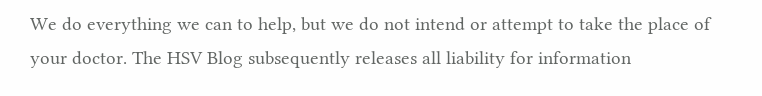We do everything we can to help, but we do not intend or attempt to take the place of your doctor. The HSV Blog subsequently releases all liability for information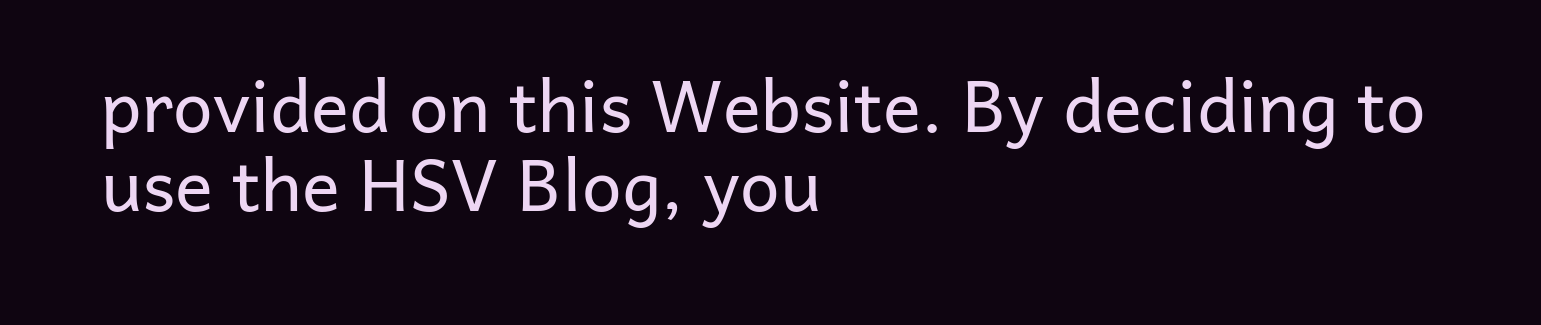provided on this Website. By deciding to use the HSV Blog, you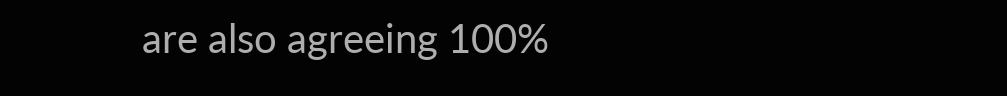are also agreeing 100%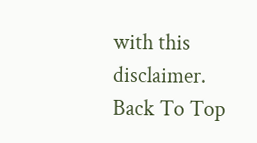with this disclaimer.
Back To Top